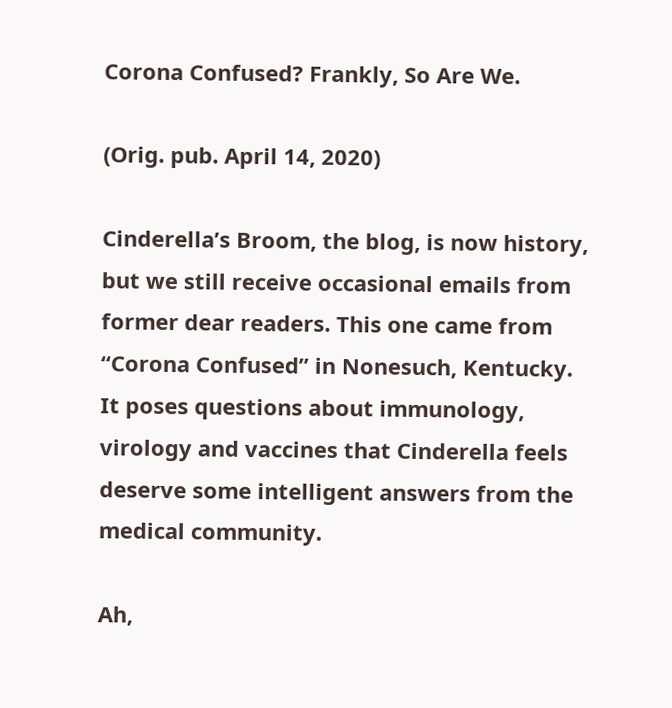Corona Confused? Frankly, So Are We.

(Orig. pub. April 14, 2020)

Cinderella’s Broom, the blog, is now history, but we still receive occasional emails from former dear readers. This one came from “Corona Confused” in Nonesuch, Kentucky. It poses questions about immunology, virology and vaccines that Cinderella feels deserve some intelligent answers from the medical community.

Ah,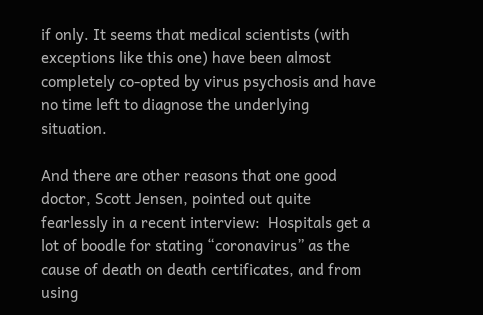if only. It seems that medical scientists (with exceptions like this one) have been almost completely co-opted by virus psychosis and have no time left to diagnose the underlying situation.

And there are other reasons that one good doctor, Scott Jensen, pointed out quite fearlessly in a recent interview:  Hospitals get a lot of boodle for stating “coronavirus” as the cause of death on death certificates, and from using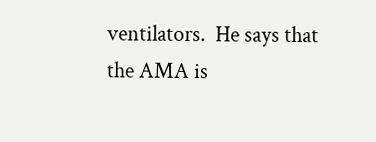ventilators.  He says that the AMA is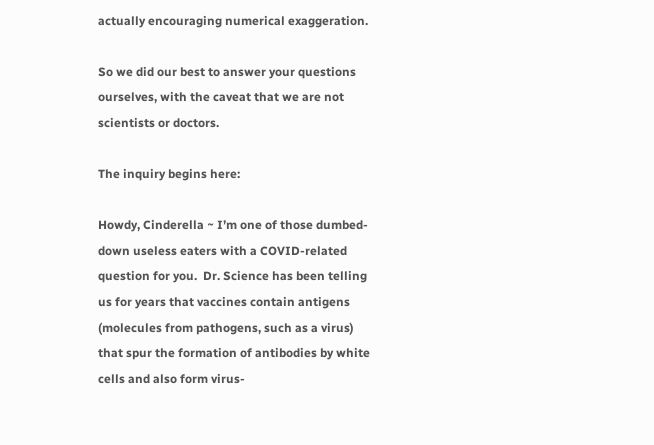actually encouraging numerical exaggeration.

So we did our best to answer your questions ourselves, with the caveat that we are not scientists or doctors.

The inquiry begins here:

Howdy, Cinderella ~ I’m one of those dumbed-down useless eaters with a COVID-related question for you.  Dr. Science has been telling us for years that vaccines contain antigens (molecules from pathogens, such as a virus) that spur the formation of antibodies by white cells and also form virus-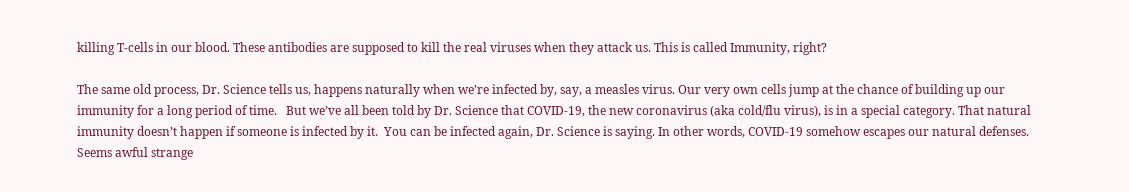killing T-cells in our blood. These antibodies are supposed to kill the real viruses when they attack us. This is called Immunity, right?

The same old process, Dr. Science tells us, happens naturally when we’re infected by, say, a measles virus. Our very own cells jump at the chance of building up our immunity for a long period of time.   But we’ve all been told by Dr. Science that COVID-19, the new coronavirus (aka cold/flu virus), is in a special category. That natural immunity doesn’t happen if someone is infected by it.  You can be infected again, Dr. Science is saying. In other words, COVID-19 somehow escapes our natural defenses. Seems awful strange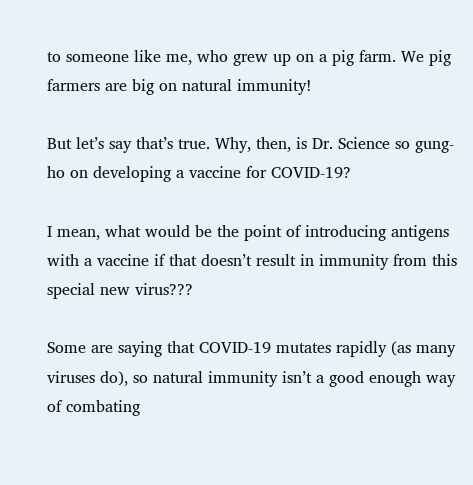to someone like me, who grew up on a pig farm. We pig farmers are big on natural immunity!

But let’s say that’s true. Why, then, is Dr. Science so gung-ho on developing a vaccine for COVID-19?

I mean, what would be the point of introducing antigens with a vaccine if that doesn’t result in immunity from this special new virus???

Some are saying that COVID-19 mutates rapidly (as many viruses do), so natural immunity isn’t a good enough way of combating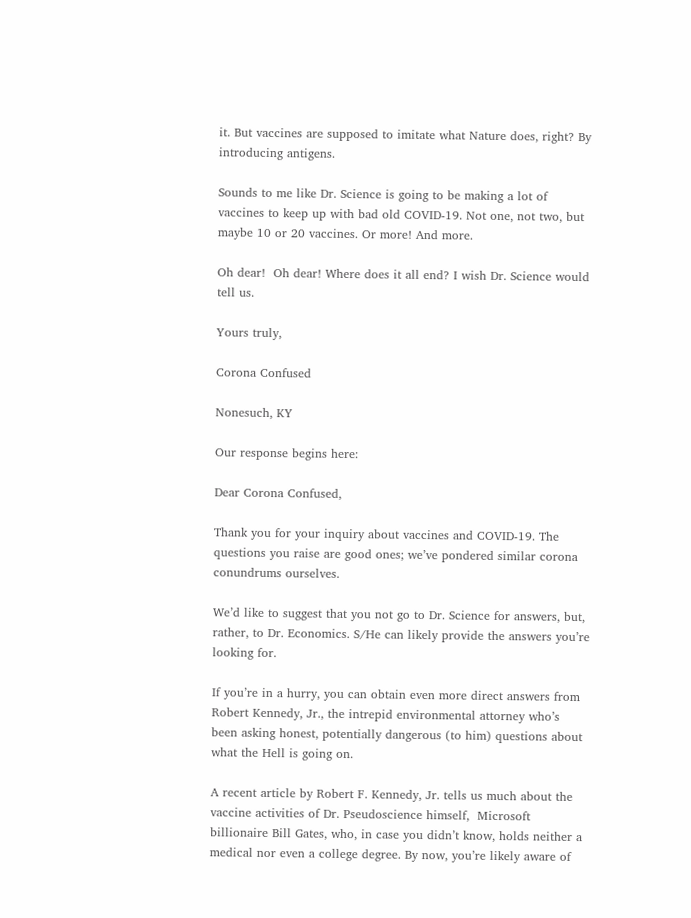it. But vaccines are supposed to imitate what Nature does, right? By introducing antigens.

Sounds to me like Dr. Science is going to be making a lot of vaccines to keep up with bad old COVID-19. Not one, not two, but maybe 10 or 20 vaccines. Or more! And more.

Oh dear!  Oh dear! Where does it all end? I wish Dr. Science would tell us.

Yours truly,

Corona Confused

Nonesuch, KY

Our response begins here:

Dear Corona Confused,

Thank you for your inquiry about vaccines and COVID-19. The questions you raise are good ones; we’ve pondered similar corona conundrums ourselves.

We’d like to suggest that you not go to Dr. Science for answers, but, rather, to Dr. Economics. S/He can likely provide the answers you’re looking for.

If you’re in a hurry, you can obtain even more direct answers from Robert Kennedy, Jr., the intrepid environmental attorney who’s been asking honest, potentially dangerous (to him) questions about what the Hell is going on.

A recent article by Robert F. Kennedy, Jr. tells us much about the vaccine activities of Dr. Pseudoscience himself,  Microsoft billionaire Bill Gates, who, in case you didn’t know, holds neither a medical nor even a college degree. By now, you’re likely aware of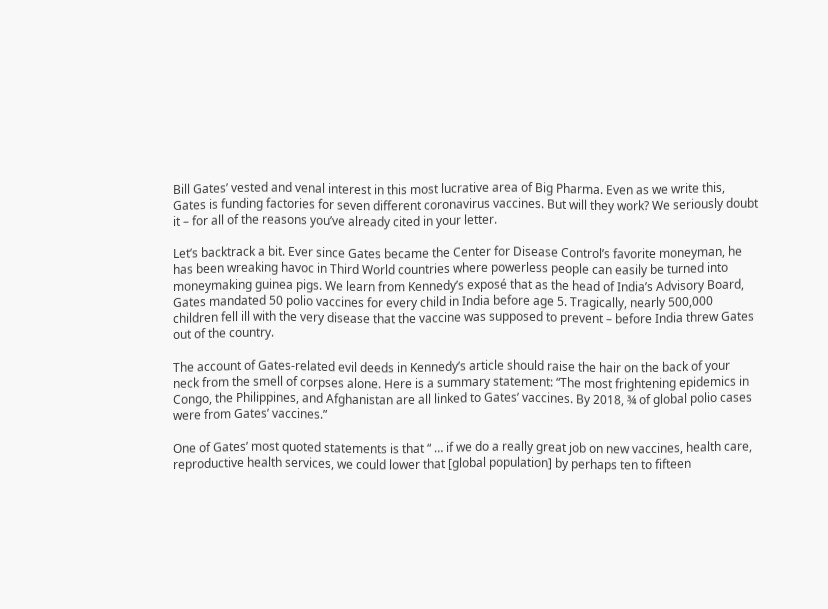Bill Gates’ vested and venal interest in this most lucrative area of Big Pharma. Even as we write this, Gates is funding factories for seven different coronavirus vaccines. But will they work? We seriously doubt it – for all of the reasons you’ve already cited in your letter.

Let’s backtrack a bit. Ever since Gates became the Center for Disease Control’s favorite moneyman, he has been wreaking havoc in Third World countries where powerless people can easily be turned into moneymaking guinea pigs. We learn from Kennedy’s exposé that as the head of India’s Advisory Board, Gates mandated 50 polio vaccines for every child in India before age 5. Tragically, nearly 500,000 children fell ill with the very disease that the vaccine was supposed to prevent – before India threw Gates out of the country.

The account of Gates-related evil deeds in Kennedy’s article should raise the hair on the back of your neck from the smell of corpses alone. Here is a summary statement: “The most frightening epidemics in Congo, the Philippines, and Afghanistan are all linked to Gates’ vaccines. By 2018, ¾ of global polio cases were from Gates’ vaccines.”

One of Gates’ most quoted statements is that “ … if we do a really great job on new vaccines, health care, reproductive health services, we could lower that [global population] by perhaps ten to fifteen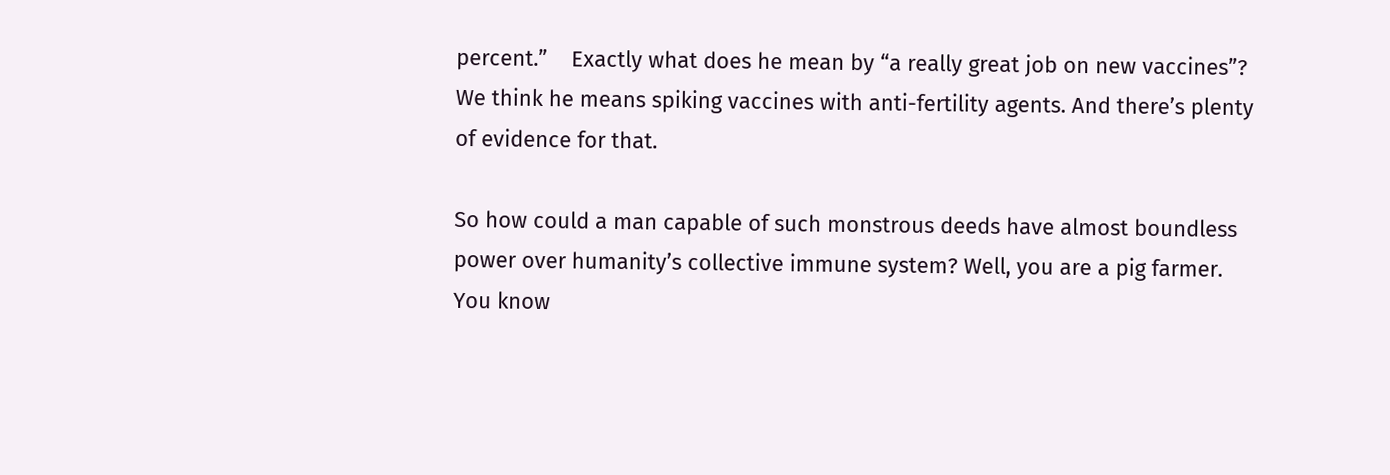percent.”    Exactly what does he mean by “a really great job on new vaccines”? We think he means spiking vaccines with anti-fertility agents. And there’s plenty of evidence for that.

So how could a man capable of such monstrous deeds have almost boundless power over humanity’s collective immune system? Well, you are a pig farmer. You know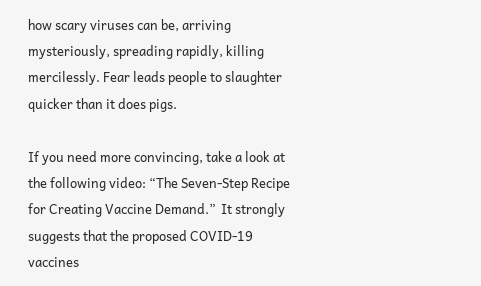how scary viruses can be, arriving mysteriously, spreading rapidly, killing mercilessly. Fear leads people to slaughter quicker than it does pigs.

If you need more convincing, take a look at the following video: “The Seven-Step Recipe for Creating Vaccine Demand.”  It strongly suggests that the proposed COVID-19 vaccines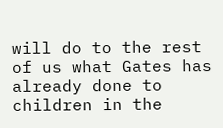will do to the rest of us what Gates has already done to children in the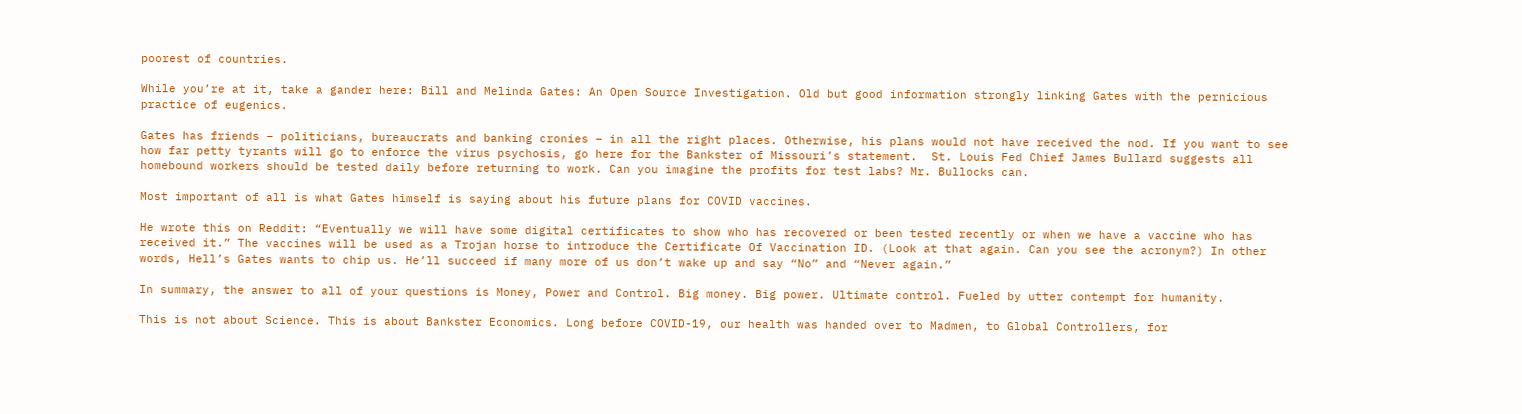poorest of countries.

While you’re at it, take a gander here: Bill and Melinda Gates: An Open Source Investigation. Old but good information strongly linking Gates with the pernicious practice of eugenics.

Gates has friends – politicians, bureaucrats and banking cronies – in all the right places. Otherwise, his plans would not have received the nod. If you want to see how far petty tyrants will go to enforce the virus psychosis, go here for the Bankster of Missouri’s statement.  St. Louis Fed Chief James Bullard suggests all homebound workers should be tested daily before returning to work. Can you imagine the profits for test labs? Mr. Bullocks can.

Most important of all is what Gates himself is saying about his future plans for COVID vaccines.

He wrote this on Reddit: “Eventually we will have some digital certificates to show who has recovered or been tested recently or when we have a vaccine who has received it.” The vaccines will be used as a Trojan horse to introduce the Certificate Of Vaccination ID. (Look at that again. Can you see the acronym?) In other words, Hell’s Gates wants to chip us. He’ll succeed if many more of us don’t wake up and say “No” and “Never again.”

In summary, the answer to all of your questions is Money, Power and Control. Big money. Big power. Ultimate control. Fueled by utter contempt for humanity.

This is not about Science. This is about Bankster Economics. Long before COVID-19, our health was handed over to Madmen, to Global Controllers, for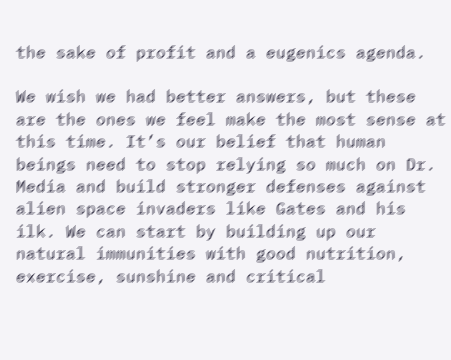the sake of profit and a eugenics agenda.

We wish we had better answers, but these are the ones we feel make the most sense at this time. It’s our belief that human beings need to stop relying so much on Dr. Media and build stronger defenses against alien space invaders like Gates and his ilk. We can start by building up our natural immunities with good nutrition, exercise, sunshine and critical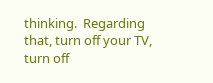thinking.  Regarding that, turn off your TV, turn off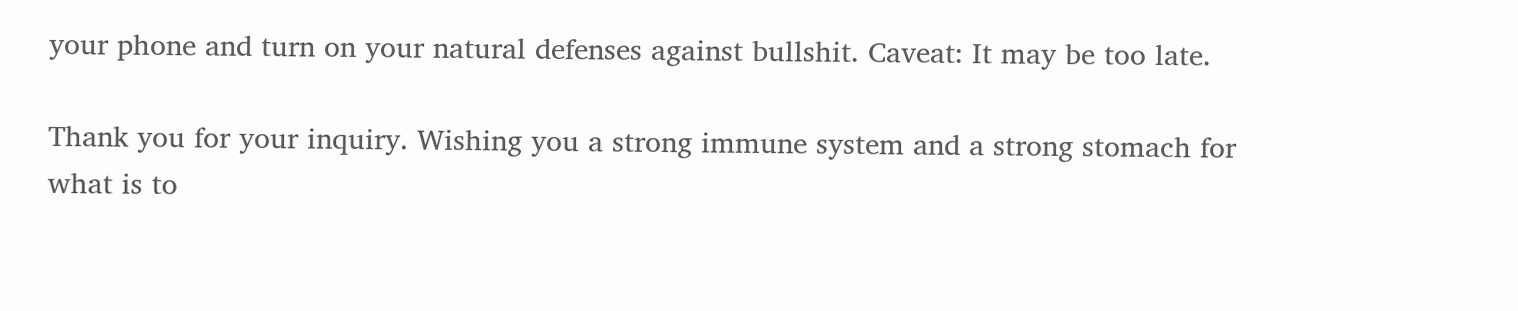your phone and turn on your natural defenses against bullshit. Caveat: It may be too late.

Thank you for your inquiry. Wishing you a strong immune system and a strong stomach for what is to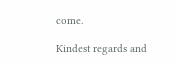come.

Kindest regards and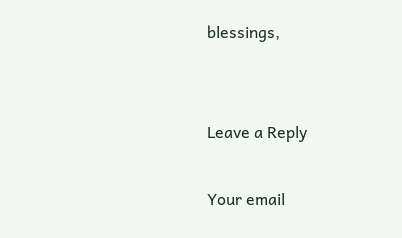blessings,


Leave a Reply

Your email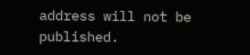address will not be published.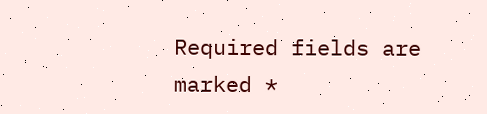Required fields are marked *